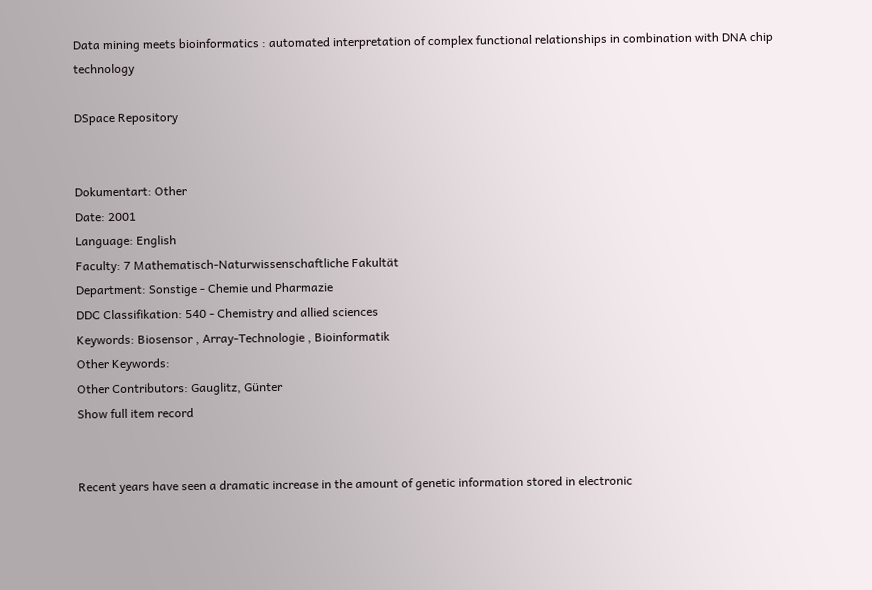Data mining meets bioinformatics : automated interpretation of complex functional relationships in combination with DNA chip technology

DSpace Repository


Dokumentart: Other
Date: 2001
Language: English
Faculty: 7 Mathematisch-Naturwissenschaftliche Fakultät
Department: Sonstige - Chemie und Pharmazie
DDC Classifikation: 540 - Chemistry and allied sciences
Keywords: Biosensor , Array-Technologie , Bioinformatik
Other Keywords:
Other Contributors: Gauglitz, Günter
Show full item record


Recent years have seen a dramatic increase in the amount of genetic information stored in electronic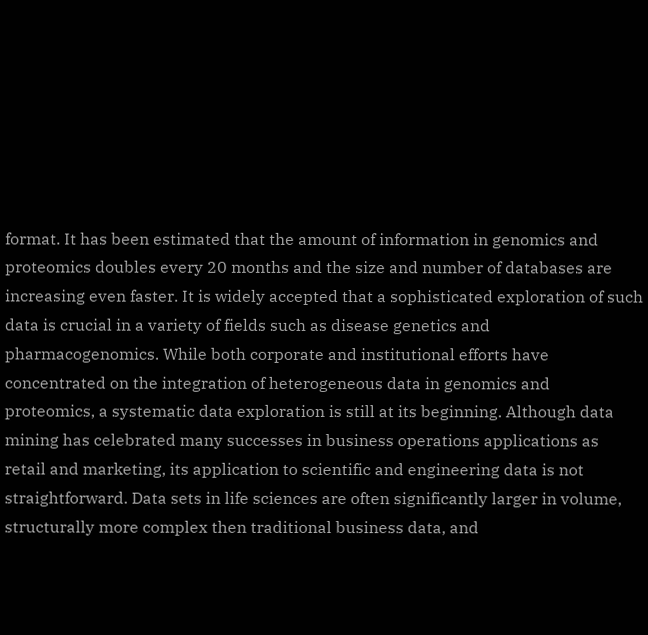format. It has been estimated that the amount of information in genomics and proteomics doubles every 20 months and the size and number of databases are increasing even faster. It is widely accepted that a sophisticated exploration of such data is crucial in a variety of fields such as disease genetics and pharmacogenomics. While both corporate and institutional efforts have concentrated on the integration of heterogeneous data in genomics and proteomics, a systematic data exploration is still at its beginning. Although data mining has celebrated many successes in business operations applications as retail and marketing, its application to scientific and engineering data is not straightforward. Data sets in life sciences are often significantly larger in volume, structurally more complex then traditional business data, and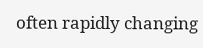often rapidly changing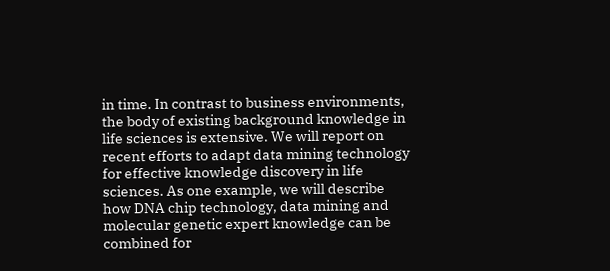in time. In contrast to business environments, the body of existing background knowledge in life sciences is extensive. We will report on recent efforts to adapt data mining technology for effective knowledge discovery in life sciences. As one example, we will describe how DNA chip technology, data mining and molecular genetic expert knowledge can be combined for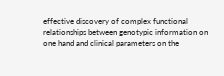effective discovery of complex functional relationships between genotypic information on one hand and clinical parameters on the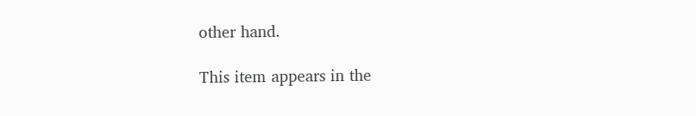other hand.

This item appears in the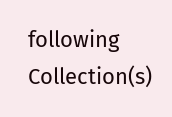following Collection(s)